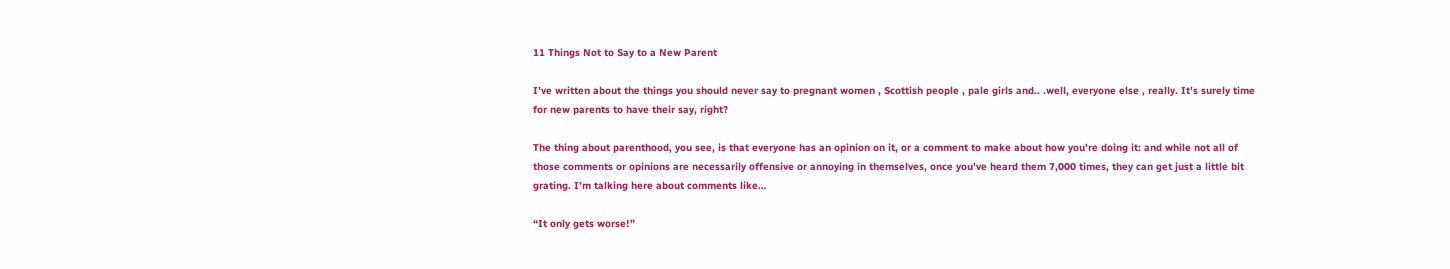11 Things Not to Say to a New Parent

I’ve written about the things you should never say to pregnant women , Scottish people , pale girls and.. .well, everyone else , really. It’s surely time for new parents to have their say, right?

The thing about parenthood, you see, is that everyone has an opinion on it, or a comment to make about how you’re doing it: and while not all of those comments or opinions are necessarily offensive or annoying in themselves, once you’ve heard them 7,000 times, they can get just a little bit grating. I’m talking here about comments like…

“It only gets worse!”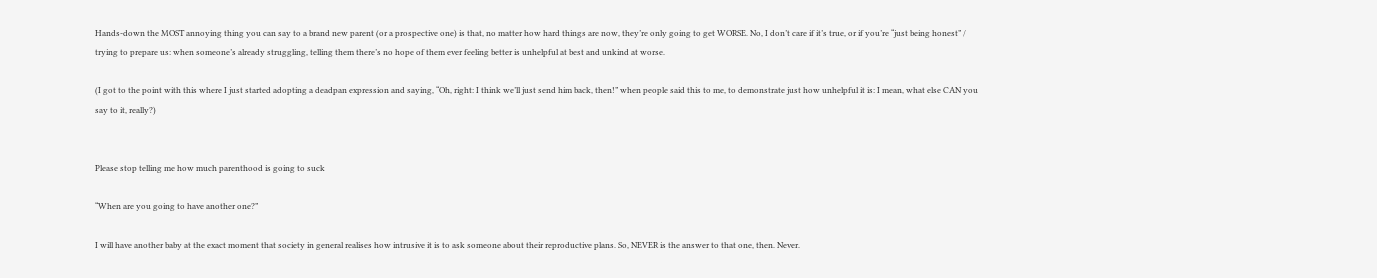Hands-down the MOST annoying thing you can say to a brand new parent (or a prospective one) is that, no matter how hard things are now, they’re only going to get WORSE. No, I don’t care if it’s true, or if you’re “just being honest” / trying to prepare us: when someone’s already struggling, telling them there’s no hope of them ever feeling better is unhelpful at best and unkind at worse.

(I got to the point with this where I just started adopting a deadpan expression and saying, “Oh, right: I think we’ll just send him back, then!” when people said this to me, to demonstrate just how unhelpful it is: I mean, what else CAN you say to it, really?)


Please stop telling me how much parenthood is going to suck

“When are you going to have another one?”

I will have another baby at the exact moment that society in general realises how intrusive it is to ask someone about their reproductive plans. So, NEVER is the answer to that one, then. Never.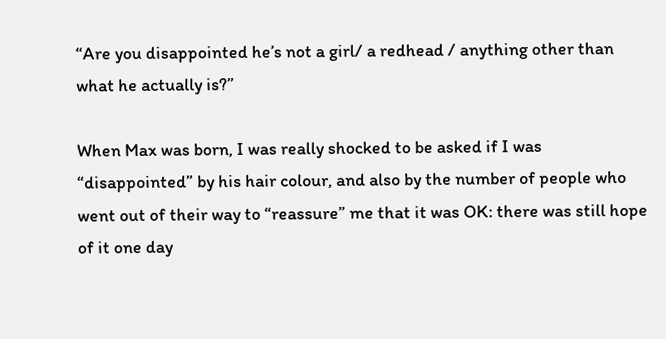“Are you disappointed he’s not a girl/ a redhead / anything other than what he actually is?”

When Max was born, I was really shocked to be asked if I was “disappointed” by his hair colour, and also by the number of people who went out of their way to “reassure” me that it was OK: there was still hope of it one day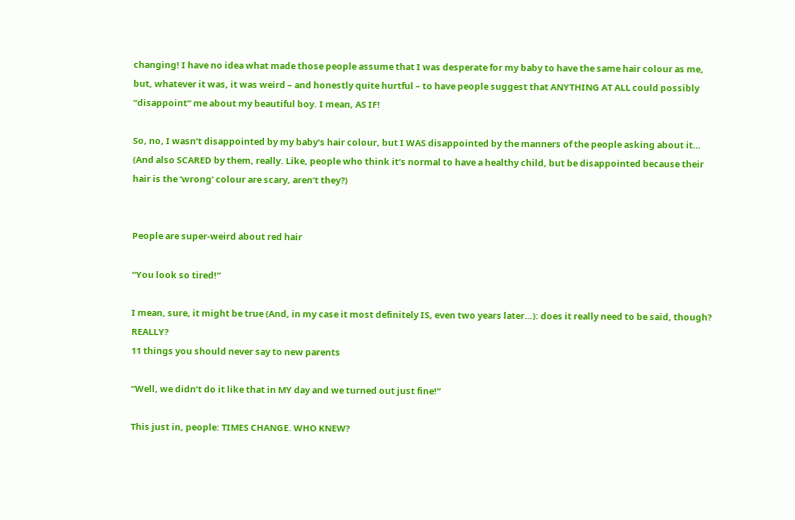changing! I have no idea what made those people assume that I was desperate for my baby to have the same hair colour as me, but, whatever it was, it was weird – and honestly quite hurtful – to have people suggest that ANYTHING AT ALL could possibly “disappoint” me about my beautiful boy. I mean, AS IF!

So, no, I wasn’t disappointed by my baby’s hair colour, but I WAS disappointed by the manners of the people asking about it… (And also SCARED by them, really. Like, people who think it’s normal to have a healthy child, but be disappointed because their hair is the ‘wrong’ colour are scary, aren’t they?)


People are super-weird about red hair

“You look so tired!”

I mean, sure, it might be true (And, in my case it most definitely IS, even two years later…): does it really need to be said, though? REALLY?
11 things you should never say to new parents

“Well, we didn’t do it like that in MY day and we turned out just fine!”

This just in, people: TIMES CHANGE. WHO KNEW?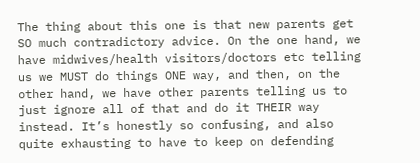The thing about this one is that new parents get SO much contradictory advice. On the one hand, we have midwives/health visitors/doctors etc telling us we MUST do things ONE way, and then, on the other hand, we have other parents telling us to just ignore all of that and do it THEIR way instead. It’s honestly so confusing, and also quite exhausting to have to keep on defending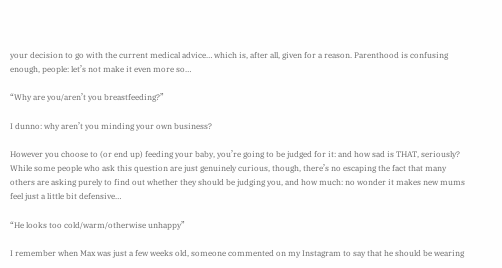your decision to go with the current medical advice… which is, after all, given for a reason. Parenthood is confusing enough, people: let’s not make it even more so…

“Why are you/aren’t you breastfeeding?”

I dunno: why aren’t you minding your own business?

However you choose to (or end up) feeding your baby, you’re going to be judged for it: and how sad is THAT, seriously? While some people who ask this question are just genuinely curious, though, there’s no escaping the fact that many others are asking purely to find out whether they should be judging you, and how much: no wonder it makes new mums feel just a little bit defensive…

“He looks too cold/warm/otherwise unhappy”

I remember when Max was just a few weeks old, someone commented on my Instagram to say that he should be wearing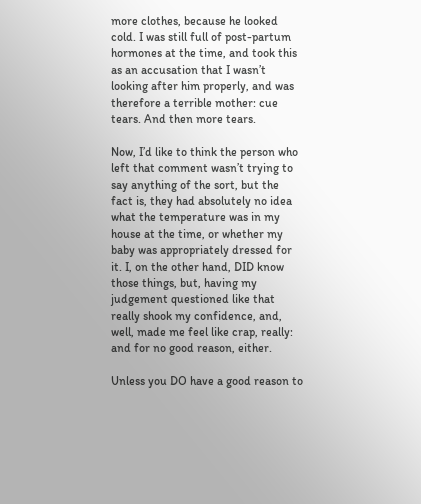more clothes, because he looked cold. I was still full of post-partum hormones at the time, and took this as an accusation that I wasn’t looking after him properly, and was therefore a terrible mother: cue tears. And then more tears.

Now, I’d like to think the person who left that comment wasn’t trying to say anything of the sort, but the fact is, they had absolutely no idea what the temperature was in my house at the time, or whether my baby was appropriately dressed for it. I, on the other hand, DID know those things, but, having my judgement questioned like that really shook my confidence, and, well, made me feel like crap, really: and for no good reason, either.

Unless you DO have a good reason to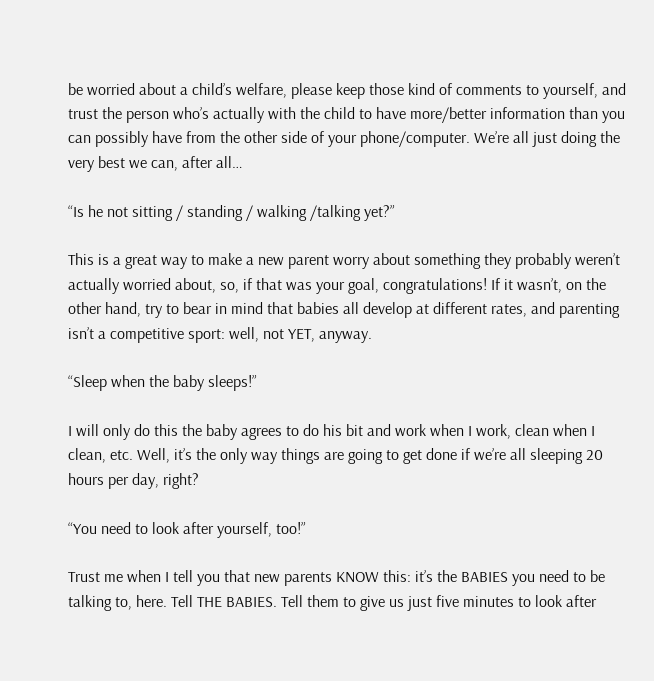be worried about a child’s welfare, please keep those kind of comments to yourself, and trust the person who’s actually with the child to have more/better information than you can possibly have from the other side of your phone/computer. We’re all just doing the very best we can, after all…

“Is he not sitting / standing / walking /talking yet?”

This is a great way to make a new parent worry about something they probably weren’t actually worried about, so, if that was your goal, congratulations! If it wasn’t, on the other hand, try to bear in mind that babies all develop at different rates, and parenting isn’t a competitive sport: well, not YET, anyway.

“Sleep when the baby sleeps!”

I will only do this the baby agrees to do his bit and work when I work, clean when I clean, etc. Well, it’s the only way things are going to get done if we’re all sleeping 20 hours per day, right?

“You need to look after yourself, too!”

Trust me when I tell you that new parents KNOW this: it’s the BABIES you need to be talking to, here. Tell THE BABIES. Tell them to give us just five minutes to look after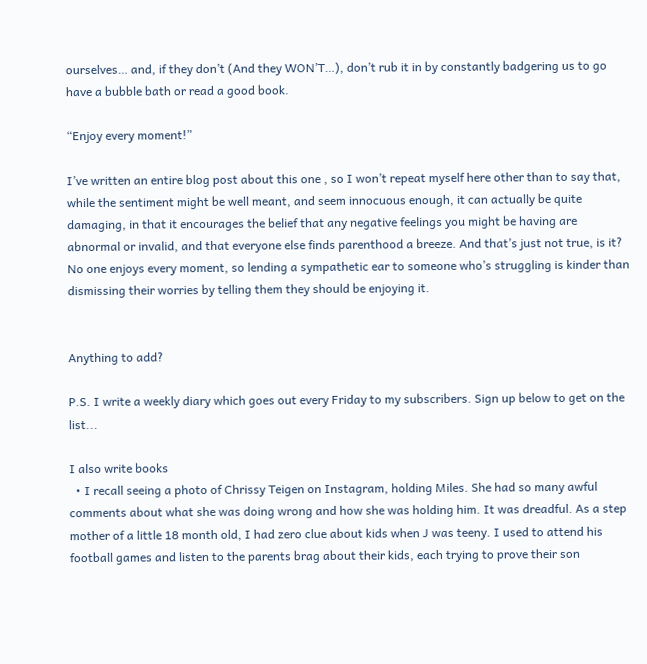ourselves… and, if they don’t (And they WON’T…), don’t rub it in by constantly badgering us to go have a bubble bath or read a good book.

“Enjoy every moment!”

I’ve written an entire blog post about this one , so I won’t repeat myself here other than to say that, while the sentiment might be well meant, and seem innocuous enough, it can actually be quite damaging, in that it encourages the belief that any negative feelings you might be having are abnormal or invalid, and that everyone else finds parenthood a breeze. And that’s just not true, is it? No one enjoys every moment, so lending a sympathetic ear to someone who’s struggling is kinder than dismissing their worries by telling them they should be enjoying it.


Anything to add?

P.S. I write a weekly diary which goes out every Friday to my subscribers. Sign up below to get on the list...

I also write books
  • I recall seeing a photo of Chrissy Teigen on Instagram, holding Miles. She had so many awful comments about what she was doing wrong and how she was holding him. It was dreadful. As a step mother of a little 18 month old, I had zero clue about kids when J was teeny. I used to attend his football games and listen to the parents brag about their kids, each trying to prove their son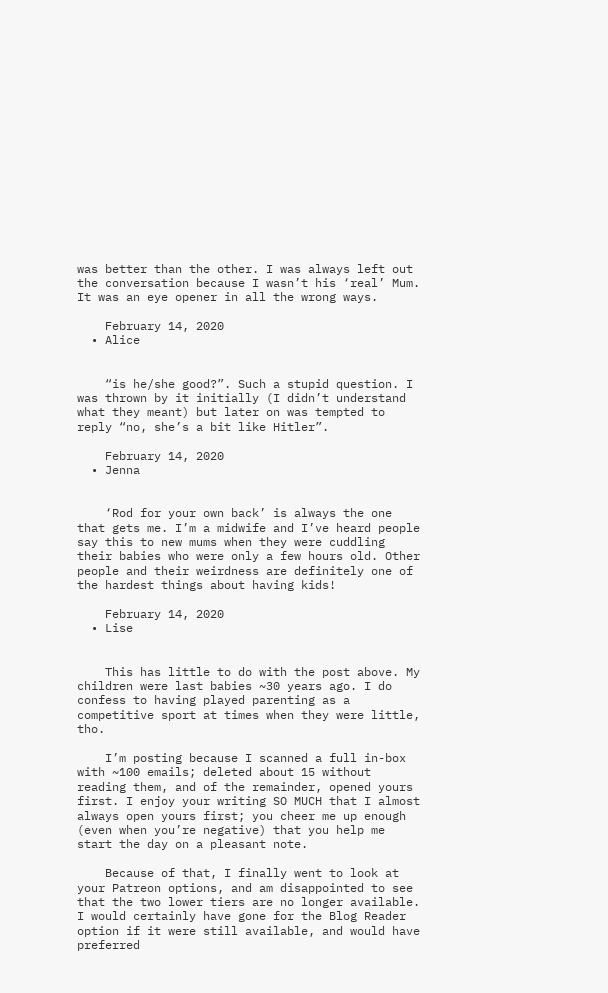was better than the other. I was always left out the conversation because I wasn’t his ‘real’ Mum. It was an eye opener in all the wrong ways.

    February 14, 2020
  • Alice


    “is he/she good?”. Such a stupid question. I was thrown by it initially (I didn’t understand what they meant) but later on was tempted to reply “no, she’s a bit like Hitler”.

    February 14, 2020
  • Jenna


    ‘Rod for your own back’ is always the one that gets me. I’m a midwife and I’ve heard people say this to new mums when they were cuddling their babies who were only a few hours old. Other people and their weirdness are definitely one of the hardest things about having kids!

    February 14, 2020
  • Lise


    This has little to do with the post above. My children were last babies ~30 years ago. I do confess to having played parenting as a competitive sport at times when they were little, tho.

    I’m posting because I scanned a full in-box with ~100 emails; deleted about 15 without reading them, and of the remainder, opened yours first. I enjoy your writing SO MUCH that I almost always open yours first; you cheer me up enough (even when you’re negative) that you help me start the day on a pleasant note.

    Because of that, I finally went to look at your Patreon options, and am disappointed to see that the two lower tiers are no longer available. I would certainly have gone for the Blog Reader option if it were still available, and would have preferred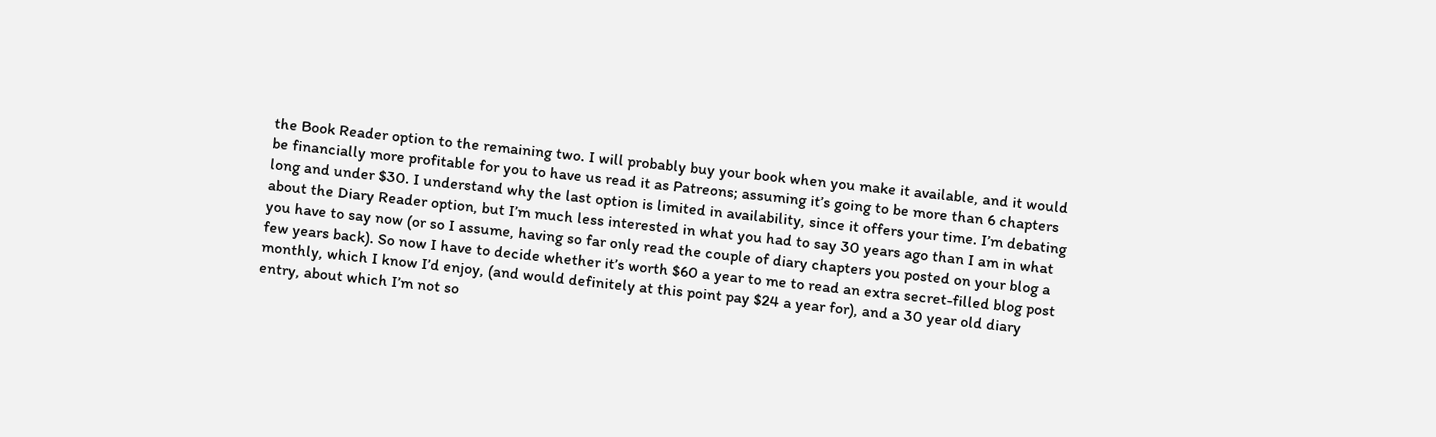the Book Reader option to the remaining two. I will probably buy your book when you make it available, and it would be financially more profitable for you to have us read it as Patreons; assuming it’s going to be more than 6 chapters long and under $30. I understand why the last option is limited in availability, since it offers your time. I’m debating about the Diary Reader option, but I’m much less interested in what you had to say 30 years ago than I am in what you have to say now (or so I assume, having so far only read the couple of diary chapters you posted on your blog a few years back). So now I have to decide whether it’s worth $60 a year to me to read an extra secret-filled blog post monthly, which I know I’d enjoy, (and would definitely at this point pay $24 a year for), and a 30 year old diary entry, about which I’m not so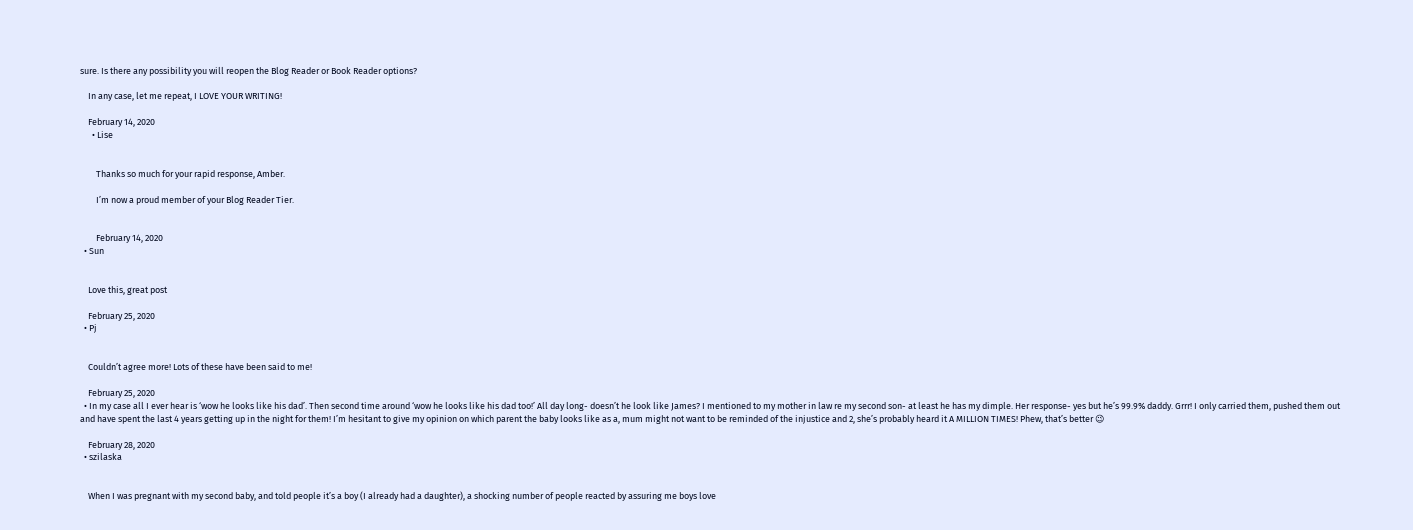sure. Is there any possibility you will reopen the Blog Reader or Book Reader options?

    In any case, let me repeat, I LOVE YOUR WRITING!

    February 14, 2020
      • Lise


        Thanks so much for your rapid response, Amber.

        I’m now a proud member of your Blog Reader Tier.


        February 14, 2020
  • Sun


    Love this, great post

    February 25, 2020
  • Pj


    Couldn’t agree more! Lots of these have been said to me!

    February 25, 2020
  • In my case all I ever hear is ‘wow he looks like his dad’. Then second time around ‘wow he looks like his dad too!’ All day long- doesn’t he look like James? I mentioned to my mother in law re my second son- at least he has my dimple. Her response- yes but he’s 99.9% daddy. Grrr! I only carried them, pushed them out and have spent the last 4 years getting up in the night for them! I’m hesitant to give my opinion on which parent the baby looks like as a, mum might not want to be reminded of the injustice and 2, she’s probably heard it A MILLION TIMES! Phew, that’s better 😉

    February 28, 2020
  • szilaska


    When I was pregnant with my second baby, and told people it’s a boy (I already had a daughter), a shocking number of people reacted by assuring me boys love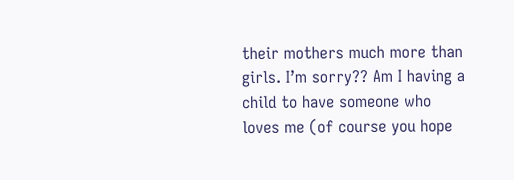their mothers much more than girls. I’m sorry?? Am I having a child to have someone who loves me (of course you hope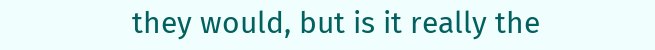they would, but is it really the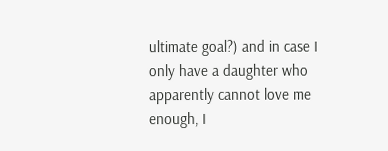ultimate goal?) and in case I only have a daughter who apparently cannot love me enough, I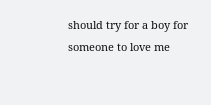should try for a boy for someone to love me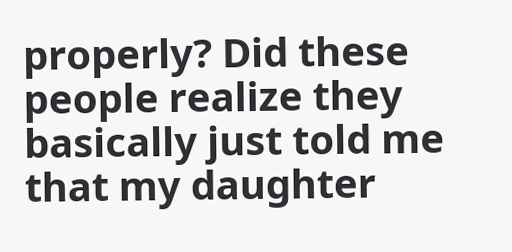properly? Did these people realize they basically just told me that my daughter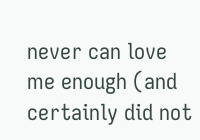never can love me enough (and certainly did not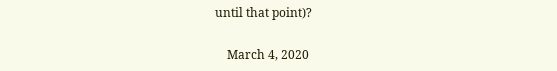until that point)?

    March 4, 2020